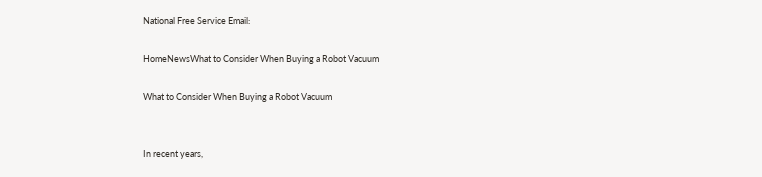National Free Service Email:

HomeNewsWhat to Consider When Buying a Robot Vacuum

What to Consider When Buying a Robot Vacuum


In recent years,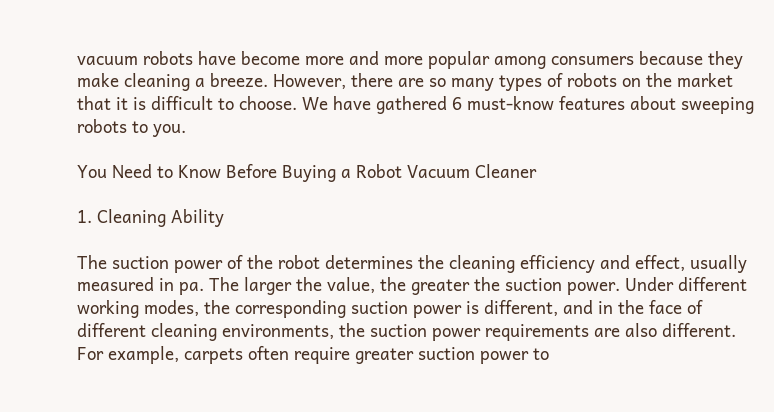vacuum robots have become more and more popular among consumers because they make cleaning a breeze. However, there are so many types of robots on the market that it is difficult to choose. We have gathered 6 must-know features about sweeping robots to you.

You Need to Know Before Buying a Robot Vacuum Cleaner

1. Cleaning Ability

The suction power of the robot determines the cleaning efficiency and effect, usually measured in pa. The larger the value, the greater the suction power. Under different working modes, the corresponding suction power is different, and in the face of different cleaning environments, the suction power requirements are also different. For example, carpets often require greater suction power to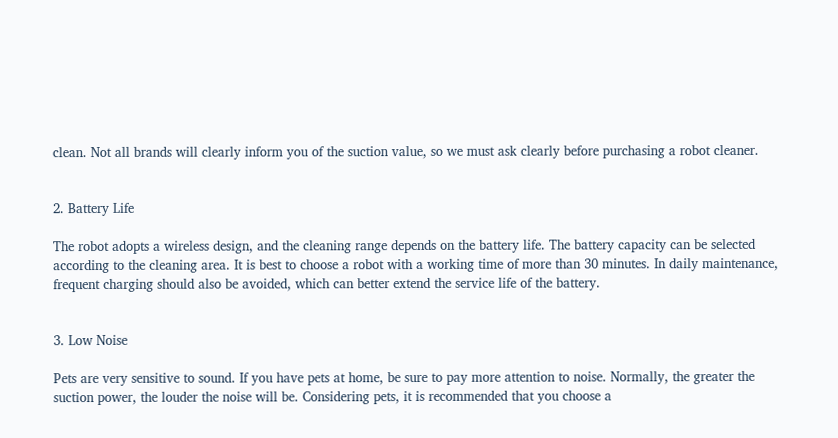clean. Not all brands will clearly inform you of the suction value, so we must ask clearly before purchasing a robot cleaner.


2. Battery Life

The robot adopts a wireless design, and the cleaning range depends on the battery life. The battery capacity can be selected according to the cleaning area. It is best to choose a robot with a working time of more than 30 minutes. In daily maintenance, frequent charging should also be avoided, which can better extend the service life of the battery.


3. Low Noise

Pets are very sensitive to sound. If you have pets at home, be sure to pay more attention to noise. Normally, the greater the suction power, the louder the noise will be. Considering pets, it is recommended that you choose a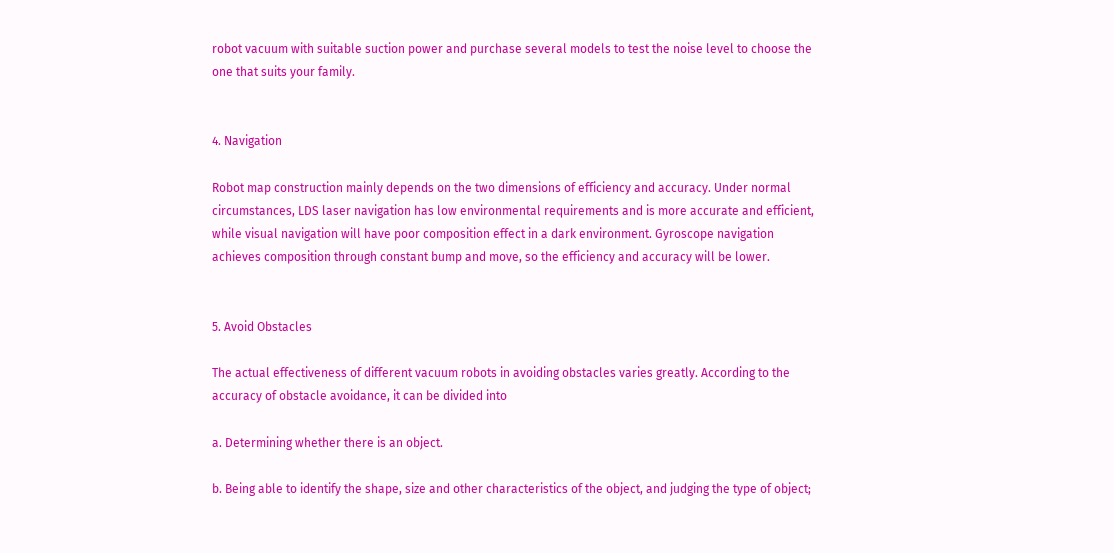robot vacuum with suitable suction power and purchase several models to test the noise level to choose the one that suits your family.


4. Navigation

Robot map construction mainly depends on the two dimensions of efficiency and accuracy. Under normal circumstances, LDS laser navigation has low environmental requirements and is more accurate and efficient, while visual navigation will have poor composition effect in a dark environment. Gyroscope navigation achieves composition through constant bump and move, so the efficiency and accuracy will be lower.


5. Avoid Obstacles

The actual effectiveness of different vacuum robots in avoiding obstacles varies greatly. According to the accuracy of obstacle avoidance, it can be divided into

a. Determining whether there is an object.

b. Being able to identify the shape, size and other characteristics of the object, and judging the type of object;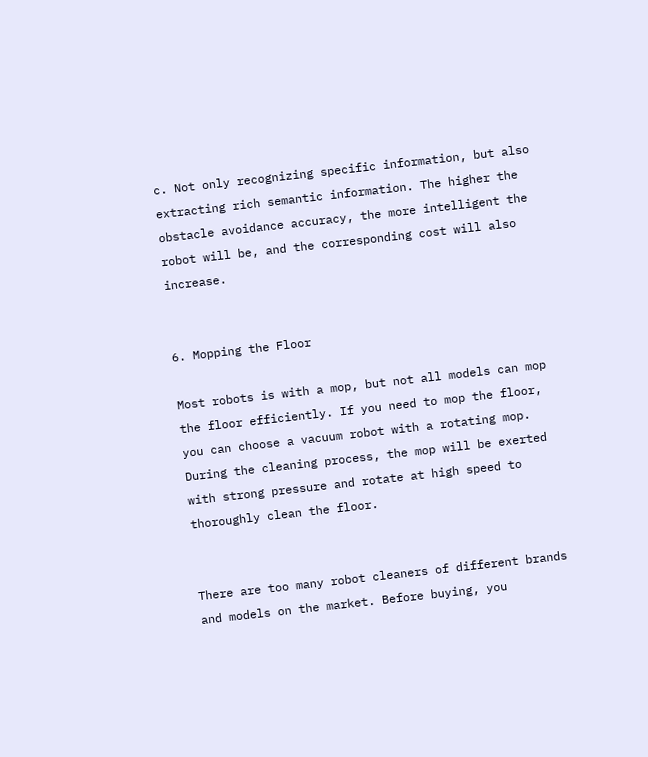c. Not only recognizing specific information, but also extracting rich semantic information. The higher the obstacle avoidance accuracy, the more intelligent the robot will be, and the corresponding cost will also increase.


6. Mopping the Floor

Most robots is with a mop, but not all models can mop the floor efficiently. If you need to mop the floor, you can choose a vacuum robot with a rotating mop. During the cleaning process, the mop will be exerted with strong pressure and rotate at high speed to thoroughly clean the floor.


There are too many robot cleaners of different brands and models on the market. Before buying, you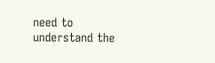need to understand the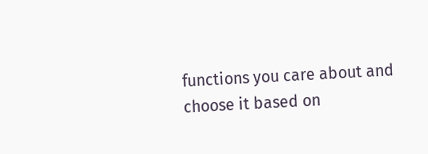functions you care about and choose it based on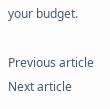your budget.

Previous article
Next article